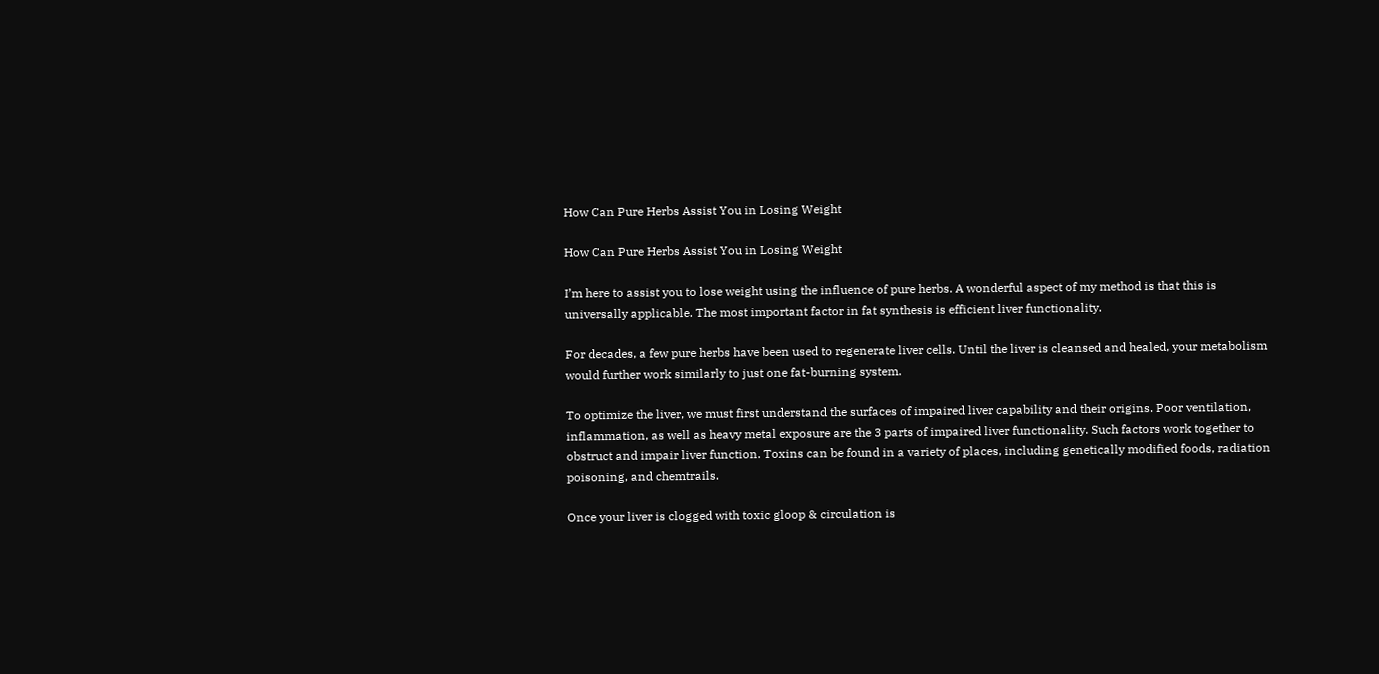How Can Pure Herbs Assist You in Losing Weight

How Can Pure Herbs Assist You in Losing Weight

I’m here to assist you to lose weight using the influence of pure herbs. A wonderful aspect of my method is that this is universally applicable. The most important factor in fat synthesis is efficient liver functionality.

For decades, a few pure herbs have been used to regenerate liver cells. Until the liver is cleansed and healed, your metabolism would further work similarly to just one fat-burning system.

To optimize the liver, we must first understand the surfaces of impaired liver capability and their origins. Poor ventilation, inflammation, as well as heavy metal exposure are the 3 parts of impaired liver functionality. Such factors work together to obstruct and impair liver function. Toxins can be found in a variety of places, including genetically modified foods, radiation poisoning, and chemtrails.

Once your liver is clogged with toxic gloop & circulation is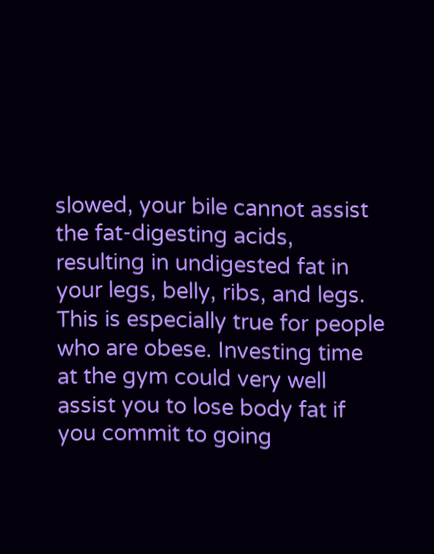slowed, your bile cannot assist the fat-digesting acids, resulting in undigested fat in your legs, belly, ribs, and legs. This is especially true for people who are obese. Investing time at the gym could very well assist you to lose body fat if you commit to going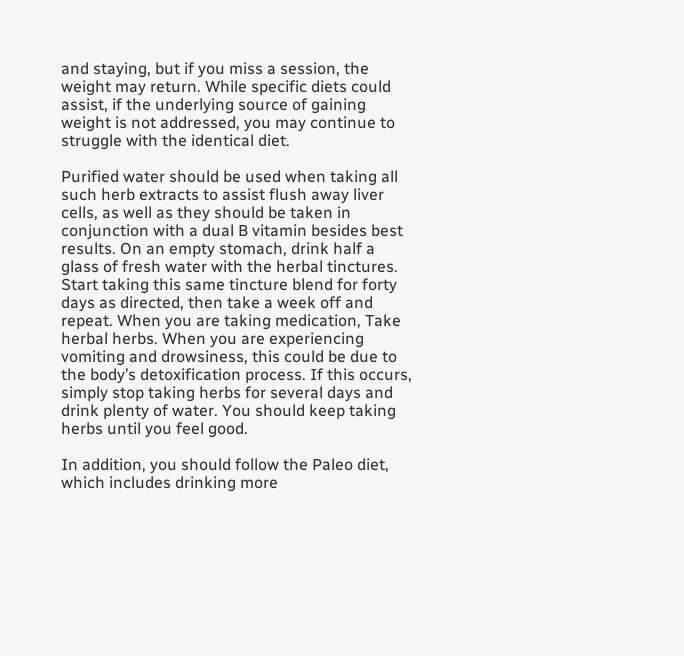and staying, but if you miss a session, the weight may return. While specific diets could assist, if the underlying source of gaining weight is not addressed, you may continue to struggle with the identical diet.

Purified water should be used when taking all such herb extracts to assist flush away liver cells, as well as they should be taken in conjunction with a dual B vitamin besides best results. On an empty stomach, drink half a glass of fresh water with the herbal tinctures. Start taking this same tincture blend for forty days as directed, then take a week off and repeat. When you are taking medication, Take herbal herbs. When you are experiencing vomiting and drowsiness, this could be due to the body’s detoxification process. If this occurs, simply stop taking herbs for several days and drink plenty of water. You should keep taking herbs until you feel good.

In addition, you should follow the Paleo diet, which includes drinking more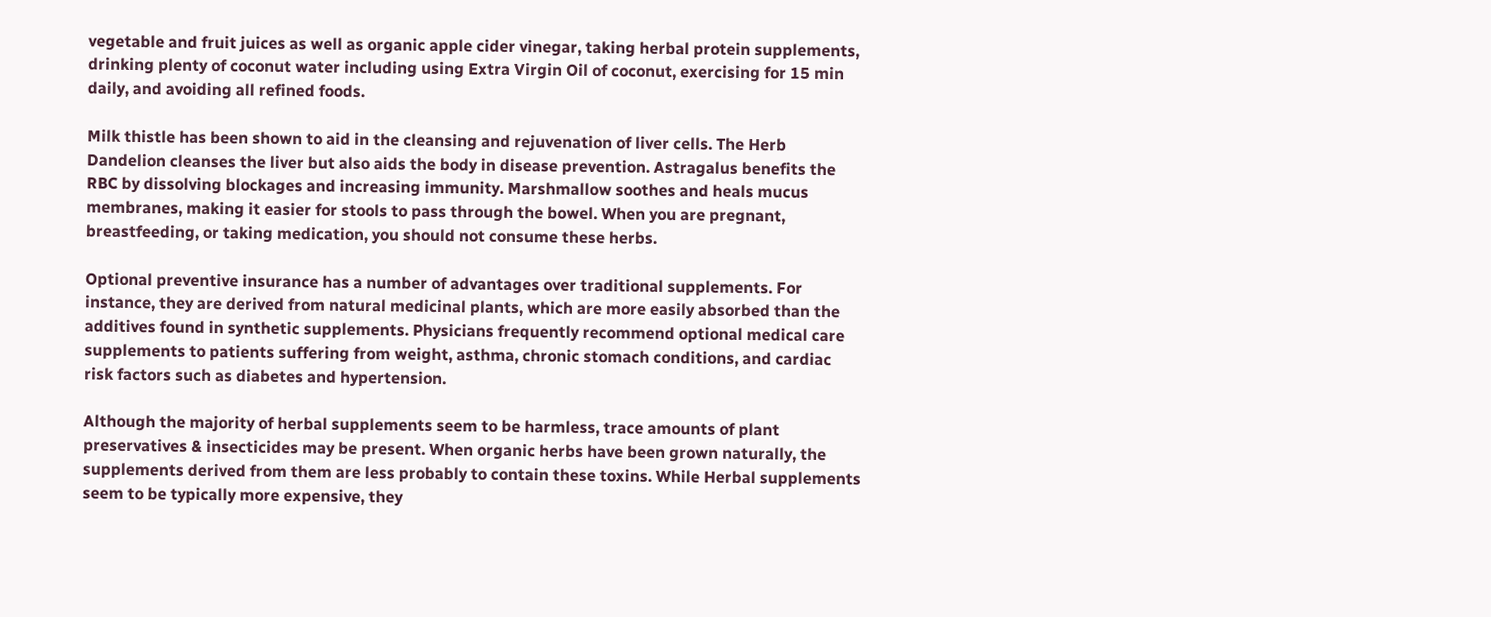vegetable and fruit juices as well as organic apple cider vinegar, taking herbal protein supplements, drinking plenty of coconut water including using Extra Virgin Oil of coconut, exercising for 15 min daily, and avoiding all refined foods.

Milk thistle has been shown to aid in the cleansing and rejuvenation of liver cells. The Herb Dandelion cleanses the liver but also aids the body in disease prevention. Astragalus benefits the RBC by dissolving blockages and increasing immunity. Marshmallow soothes and heals mucus membranes, making it easier for stools to pass through the bowel. When you are pregnant, breastfeeding, or taking medication, you should not consume these herbs.

Optional preventive insurance has a number of advantages over traditional supplements. For instance, they are derived from natural medicinal plants, which are more easily absorbed than the additives found in synthetic supplements. Physicians frequently recommend optional medical care supplements to patients suffering from weight, asthma, chronic stomach conditions, and cardiac risk factors such as diabetes and hypertension.

Although the majority of herbal supplements seem to be harmless, trace amounts of plant preservatives & insecticides may be present. When organic herbs have been grown naturally, the supplements derived from them are less probably to contain these toxins. While Herbal supplements seem to be typically more expensive, they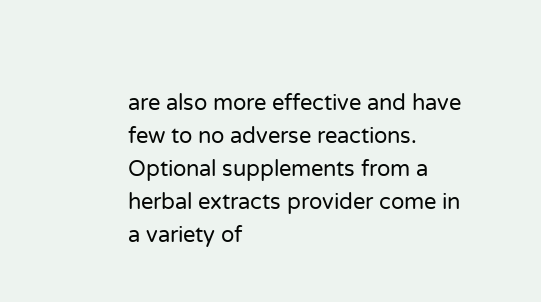are also more effective and have few to no adverse reactions. Optional supplements from a herbal extracts provider come in a variety of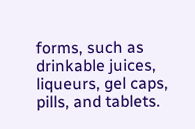forms, such as drinkable juices, liqueurs, gel caps, pills, and tablets.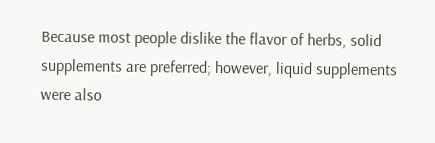Because most people dislike the flavor of herbs, solid supplements are preferred; however, liquid supplements were also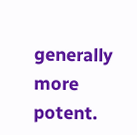generally more potent.